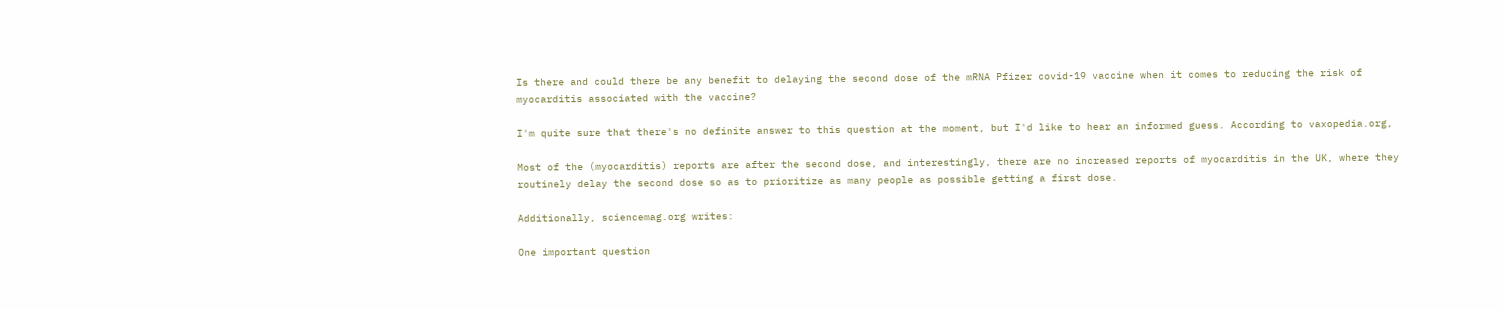Is there and could there be any benefit to delaying the second dose of the mRNA Pfizer covid-19 vaccine when it comes to reducing the risk of myocarditis associated with the vaccine?

I'm quite sure that there's no definite answer to this question at the moment, but I'd like to hear an informed guess. According to vaxopedia.org,

Most of the (myocarditis) reports are after the second dose, and interestingly, there are no increased reports of myocarditis in the UK, where they routinely delay the second dose so as to prioritize as many people as possible getting a first dose.

Additionally, sciencemag.org writes:

One important question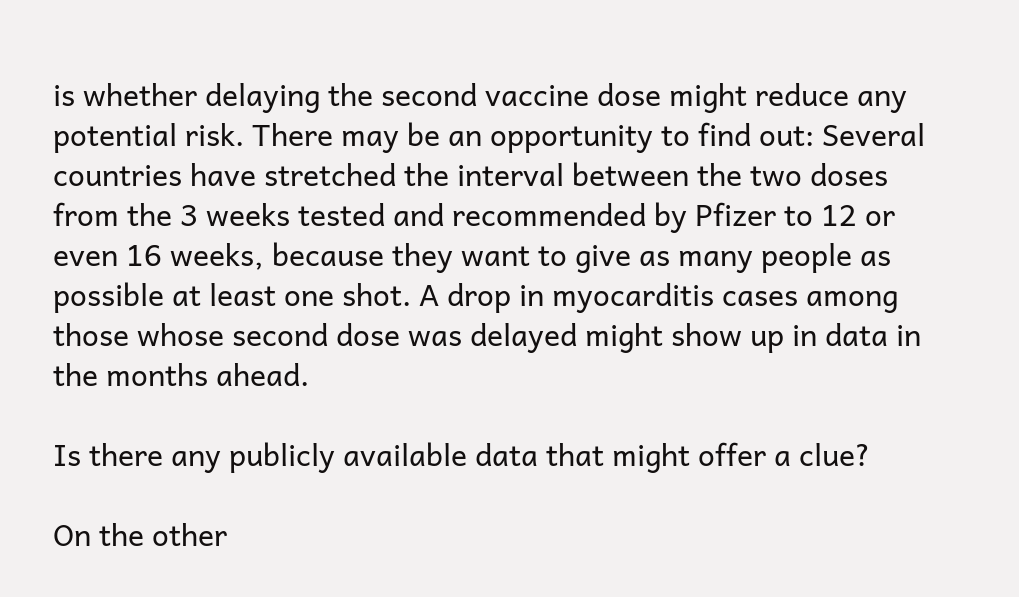is whether delaying the second vaccine dose might reduce any potential risk. There may be an opportunity to find out: Several countries have stretched the interval between the two doses from the 3 weeks tested and recommended by Pfizer to 12 or even 16 weeks, because they want to give as many people as possible at least one shot. A drop in myocarditis cases among those whose second dose was delayed might show up in data in the months ahead.

Is there any publicly available data that might offer a clue?

On the other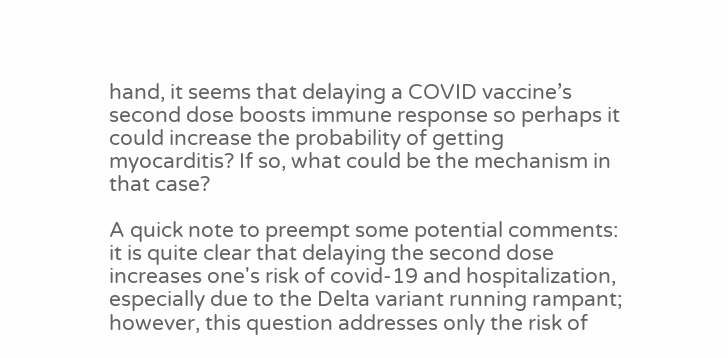hand, it seems that delaying a COVID vaccine’s second dose boosts immune response so perhaps it could increase the probability of getting myocarditis? If so, what could be the mechanism in that case?

A quick note to preempt some potential comments: it is quite clear that delaying the second dose increases one's risk of covid-19 and hospitalization, especially due to the Delta variant running rampant; however, this question addresses only the risk of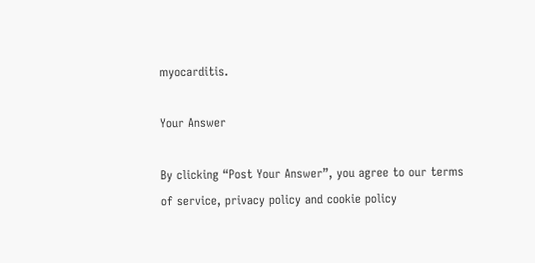myocarditis.

Your Answer

By clicking “Post Your Answer”, you agree to our terms of service, privacy policy and cookie policy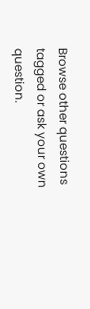Browse other questions tagged or ask your own question.